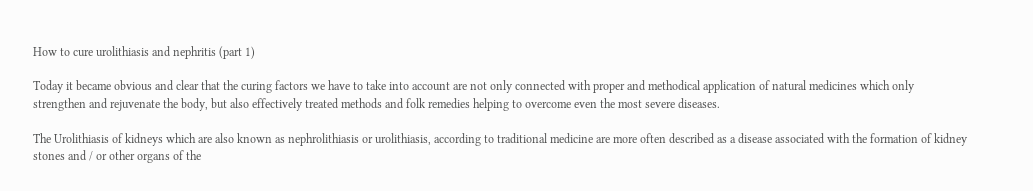How to cure urolithiasis and nephritis (part 1)

Today it became obvious and clear that the curing factors we have to take into account are not only connected with proper and methodical application of natural medicines which only strengthen and rejuvenate the body, but also effectively treated methods and folk remedies helping to overcome even the most severe diseases.

The Urolithiasis of kidneys which are also known as nephrolithiasis or urolithiasis, according to traditional medicine are more often described as a disease associated with the formation of kidney stones and / or other organs of the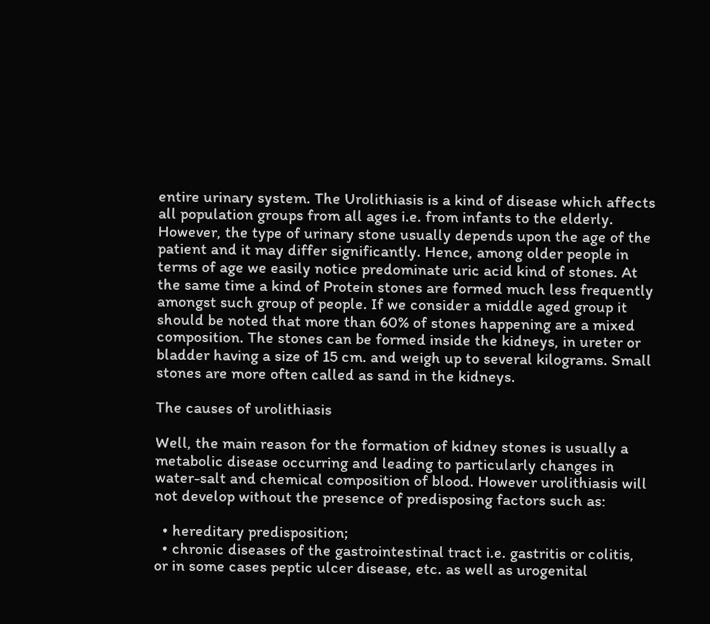entire urinary system. The Urolithiasis is a kind of disease which affects all population groups from all ages i.e. from infants to the elderly. However, the type of urinary stone usually depends upon the age of the patient and it may differ significantly. Hence, among older people in terms of age we easily notice predominate uric acid kind of stones. At the same time a kind of Protein stones are formed much less frequently amongst such group of people. If we consider a middle aged group it should be noted that more than 60% of stones happening are a mixed composition. The stones can be formed inside the kidneys, in ureter or bladder having a size of 15 cm. and weigh up to several kilograms. Small stones are more often called as sand in the kidneys.

The causes of urolithiasis

Well, the main reason for the formation of kidney stones is usually a metabolic disease occurring and leading to particularly changes in water-salt and chemical composition of blood. However urolithiasis will not develop without the presence of predisposing factors such as:

  • hereditary predisposition;
  • chronic diseases of the gastrointestinal tract i.e. gastritis or colitis, or in some cases peptic ulcer disease, etc. as well as urogenital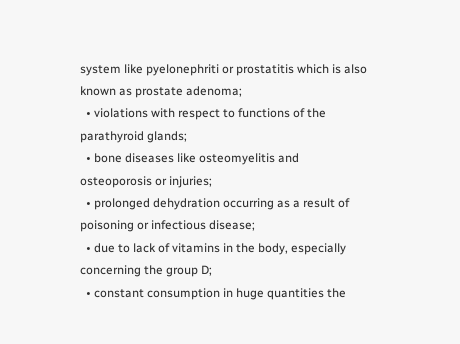system like pyelonephriti or prostatitis which is also known as prostate adenoma;
  • violations with respect to functions of the parathyroid glands;
  • bone diseases like osteomyelitis and osteoporosis or injuries;
  • prolonged dehydration occurring as a result of poisoning or infectious disease;
  • due to lack of vitamins in the body, especially concerning the group D;
  • constant consumption in huge quantities the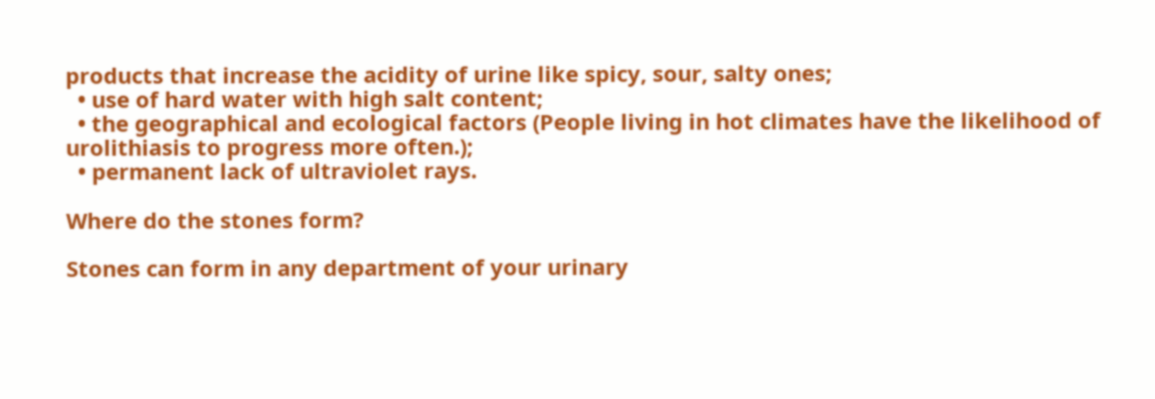products that increase the acidity of urine like spicy, sour, salty ones;
  • use of hard water with high salt content;
  • the geographical and ecological factors (People living in hot climates have the likelihood of urolithiasis to progress more often.);
  • permanent lack of ultraviolet rays.

Where do the stones form?

Stones can form in any department of your urinary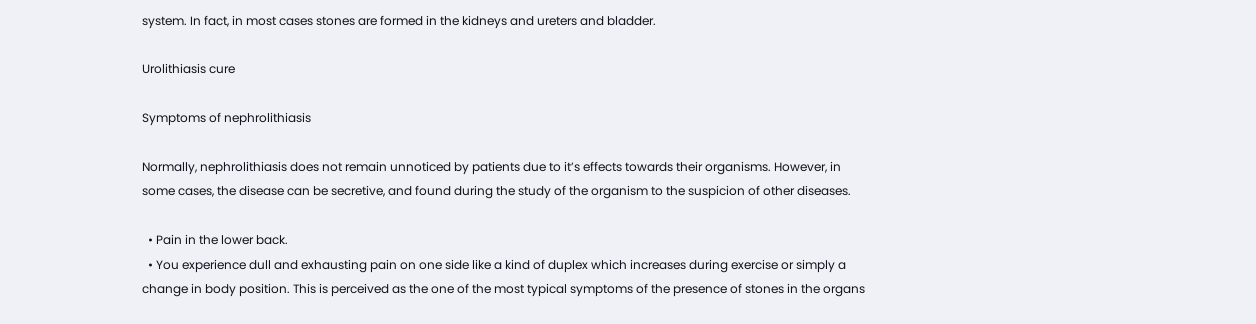system. In fact, in most cases stones are formed in the kidneys and ureters and bladder.

Urolithiasis cure

Symptoms of nephrolithiasis

Normally, nephrolithiasis does not remain unnoticed by patients due to it’s effects towards their organisms. However, in some cases, the disease can be secretive, and found during the study of the organism to the suspicion of other diseases.

  • Pain in the lower back.
  • You experience dull and exhausting pain on one side like a kind of duplex which increases during exercise or simply a change in body position. This is perceived as the one of the most typical symptoms of the presence of stones in the organs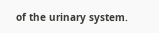of the urinary system.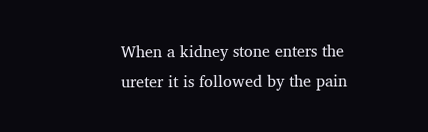When a kidney stone enters the ureter it is followed by the pain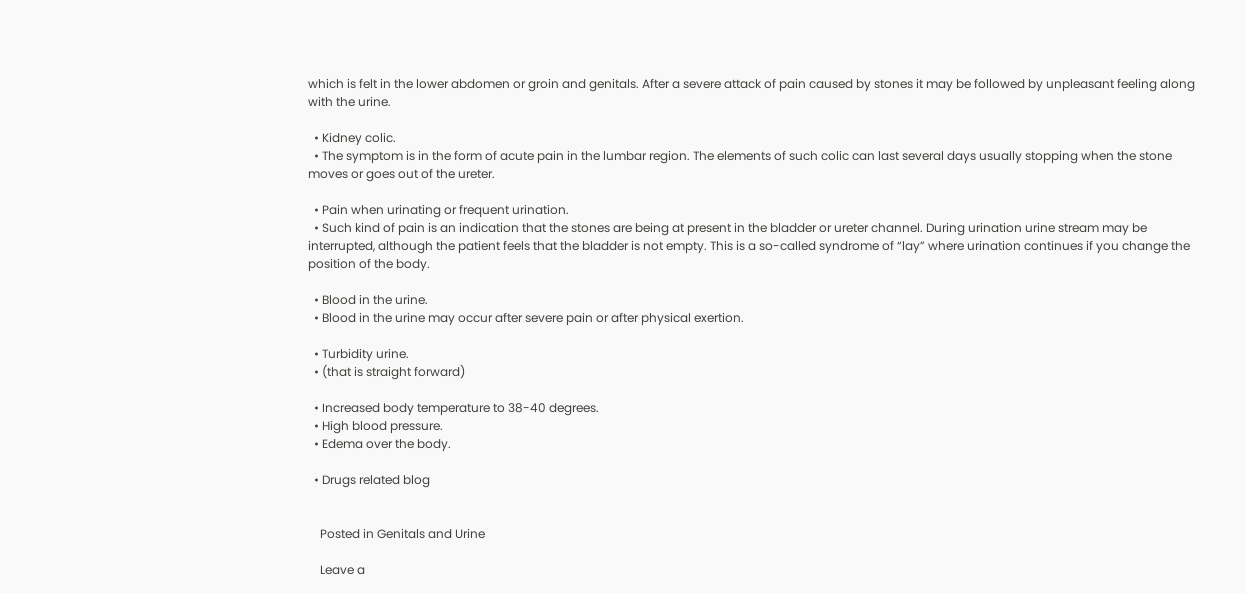which is felt in the lower abdomen or groin and genitals. After a severe attack of pain caused by stones it may be followed by unpleasant feeling along with the urine.

  • Kidney colic.
  • The symptom is in the form of acute pain in the lumbar region. The elements of such colic can last several days usually stopping when the stone moves or goes out of the ureter.

  • Pain when urinating or frequent urination.
  • Such kind of pain is an indication that the stones are being at present in the bladder or ureter channel. During urination urine stream may be interrupted, although the patient feels that the bladder is not empty. This is a so-called syndrome of “lay” where urination continues if you change the position of the body.

  • Blood in the urine.
  • Blood in the urine may occur after severe pain or after physical exertion.

  • Turbidity urine.
  • (that is straight forward)

  • Increased body temperature to 38-40 degrees.
  • High blood pressure.
  • Edema over the body.

  • Drugs related blog


    Posted in Genitals and Urine

    Leave a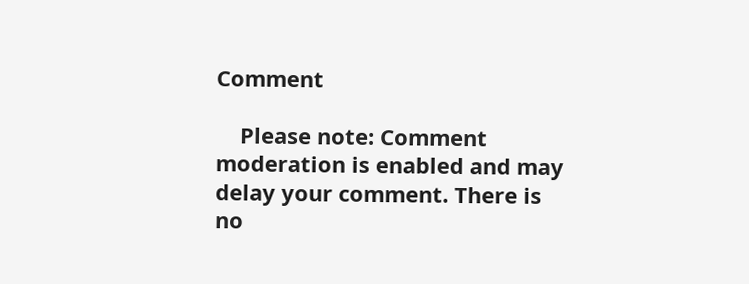Comment

    Please note: Comment moderation is enabled and may delay your comment. There is no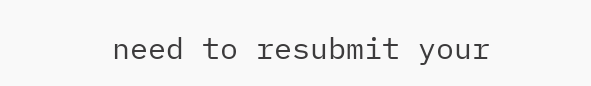need to resubmit your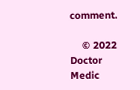comment.

    © 2022 Doctor Medic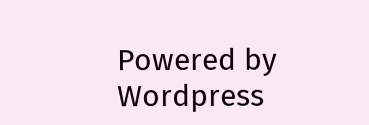Powered by Wordpress